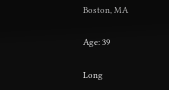Boston, MA

Age: 39

Long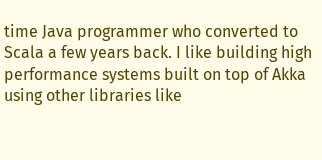time Java programmer who converted to Scala a few years back. I like building high performance systems built on top of Akka using other libraries like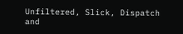Unfiltered, Slick, Dispatch and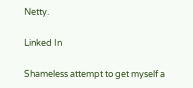Netty.

Linked In

Shameless attempt to get myself a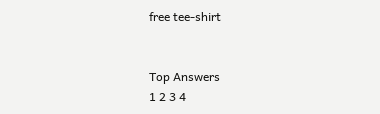free tee-shirt


Top Answers
1 2 3 4